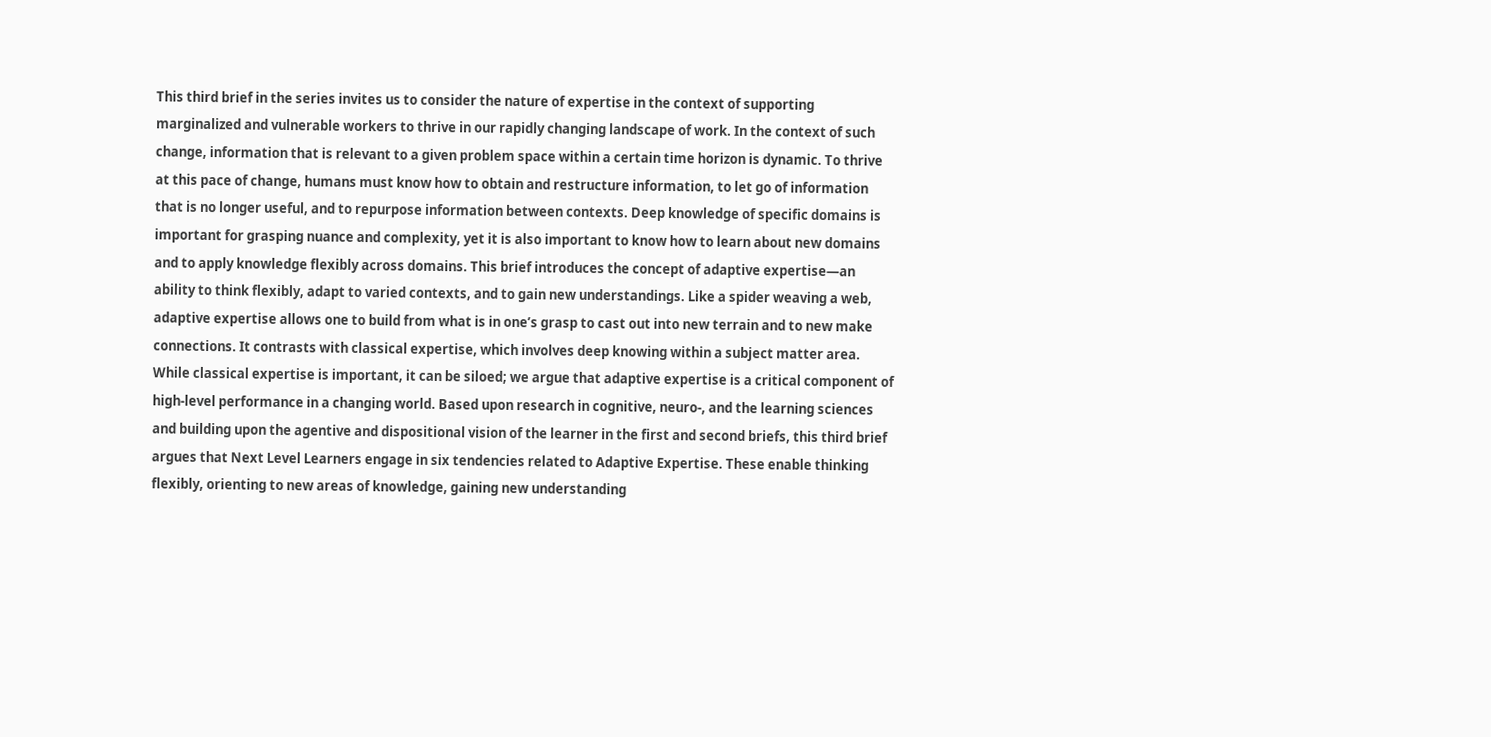This third brief in the series invites us to consider the nature of expertise in the context of supporting marginalized and vulnerable workers to thrive in our rapidly changing landscape of work. In the context of such change, information that is relevant to a given problem space within a certain time horizon is dynamic. To thrive at this pace of change, humans must know how to obtain and restructure information, to let go of information that is no longer useful, and to repurpose information between contexts. Deep knowledge of specific domains is important for grasping nuance and complexity, yet it is also important to know how to learn about new domains and to apply knowledge flexibly across domains. This brief introduces the concept of adaptive expertise—an ability to think flexibly, adapt to varied contexts, and to gain new understandings. Like a spider weaving a web, adaptive expertise allows one to build from what is in one’s grasp to cast out into new terrain and to new make connections. It contrasts with classical expertise, which involves deep knowing within a subject matter area. While classical expertise is important, it can be siloed; we argue that adaptive expertise is a critical component of high-level performance in a changing world. Based upon research in cognitive, neuro-, and the learning sciences and building upon the agentive and dispositional vision of the learner in the first and second briefs, this third brief argues that Next Level Learners engage in six tendencies related to Adaptive Expertise. These enable thinking flexibly, orienting to new areas of knowledge, gaining new understanding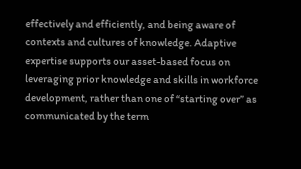effectively and efficiently, and being aware of contexts and cultures of knowledge. Adaptive expertise supports our asset-based focus on leveraging prior knowledge and skills in workforce development, rather than one of “starting over” as communicated by the term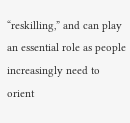“reskilling,” and can play an essential role as people increasingly need to orient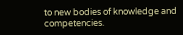to new bodies of knowledge and competencies.